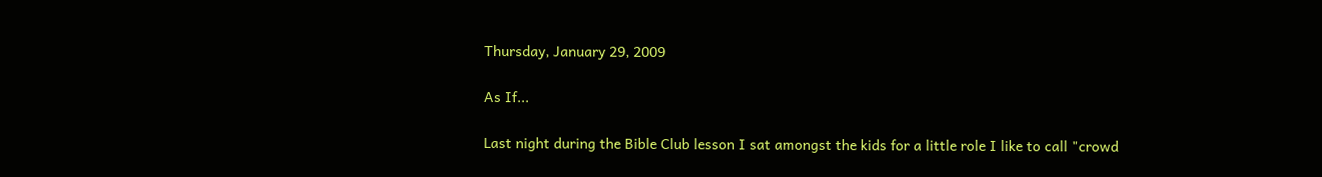Thursday, January 29, 2009

As If...

Last night during the Bible Club lesson I sat amongst the kids for a little role I like to call "crowd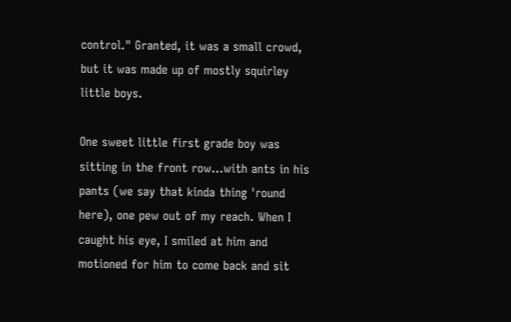control." Granted, it was a small crowd, but it was made up of mostly squirley little boys.

One sweet little first grade boy was sitting in the front row...with ants in his pants (we say that kinda thing 'round here), one pew out of my reach. When I caught his eye, I smiled at him and motioned for him to come back and sit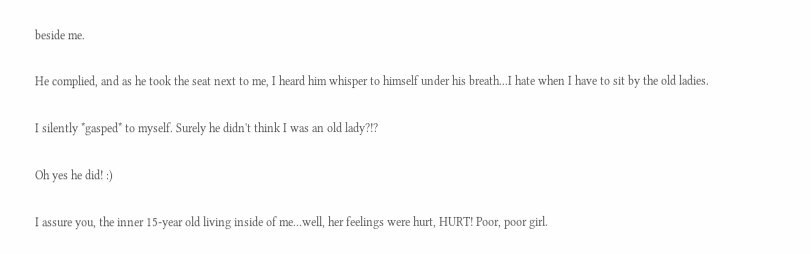beside me.

He complied, and as he took the seat next to me, I heard him whisper to himself under his breath...I hate when I have to sit by the old ladies.

I silently *gasped* to myself. Surely he didn't think I was an old lady?!?

Oh yes he did! :)

I assure you, the inner 15-year old living inside of me...well, her feelings were hurt, HURT! Poor, poor girl.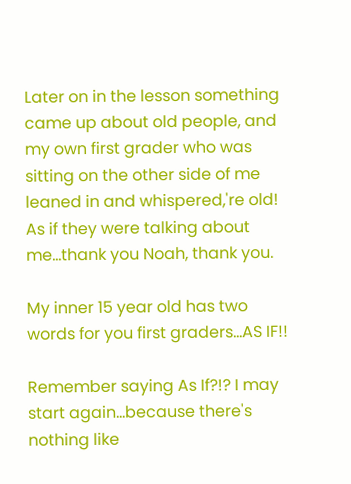Later on in the lesson something came up about old people, and my own first grader who was sitting on the other side of me leaned in and whispered,'re old! As if they were talking about me...thank you Noah, thank you.

My inner 15 year old has two words for you first graders...AS IF!!

Remember saying As If?!? I may start again...because there's nothing like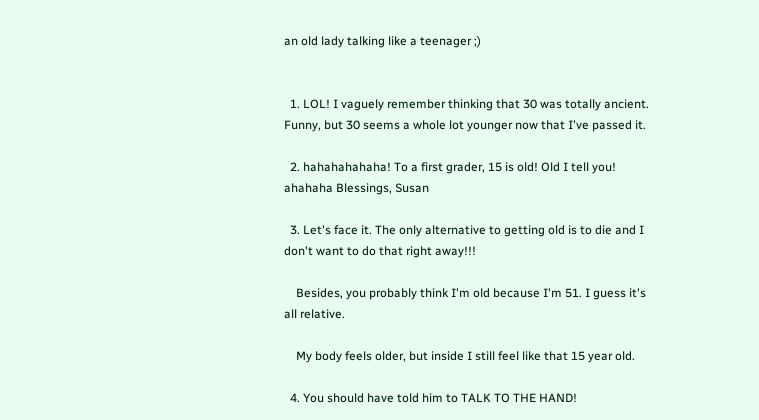an old lady talking like a teenager ;)


  1. LOL! I vaguely remember thinking that 30 was totally ancient. Funny, but 30 seems a whole lot younger now that I've passed it.

  2. hahahahahaha! To a first grader, 15 is old! Old I tell you! ahahaha Blessings, Susan

  3. Let's face it. The only alternative to getting old is to die and I don't want to do that right away!!!

    Besides, you probably think I'm old because I'm 51. I guess it's all relative.

    My body feels older, but inside I still feel like that 15 year old.

  4. You should have told him to TALK TO THE HAND!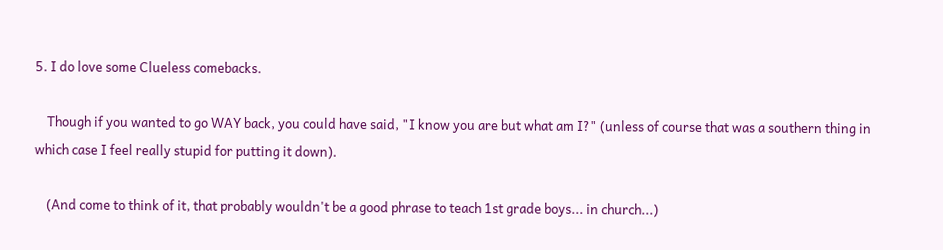5. I do love some Clueless comebacks.

    Though if you wanted to go WAY back, you could have said, "I know you are but what am I?" (unless of course that was a southern thing in which case I feel really stupid for putting it down).

    (And come to think of it, that probably wouldn't be a good phrase to teach 1st grade boys... in church...)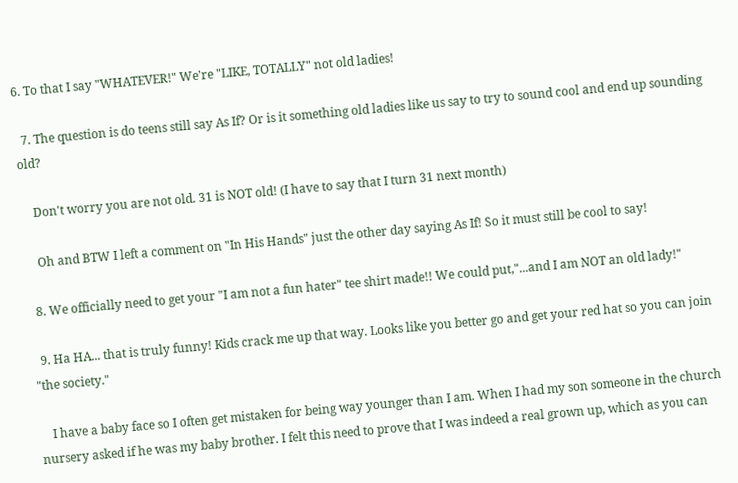6. To that I say "WHATEVER!" We're "LIKE, TOTALLY" not old ladies!

  7. The question is do teens still say As If? Or is it something old ladies like us say to try to sound cool and end up sounding old?

    Don't worry you are not old. 31 is NOT old! (I have to say that I turn 31 next month)

    Oh and BTW I left a comment on "In His Hands" just the other day saying As If! So it must still be cool to say!

  8. We officially need to get your "I am not a fun hater" tee shirt made!! We could put,"...and I am NOT an old lady!"

  9. Ha HA... that is truly funny! Kids crack me up that way. Looks like you better go and get your red hat so you can join "the society."

    I have a baby face so I often get mistaken for being way younger than I am. When I had my son someone in the church nursery asked if he was my baby brother. I felt this need to prove that I was indeed a real grown up, which as you can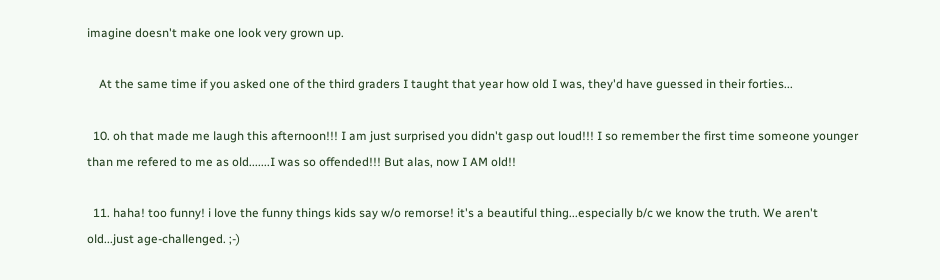imagine doesn't make one look very grown up.

    At the same time if you asked one of the third graders I taught that year how old I was, they'd have guessed in their forties...

  10. oh that made me laugh this afternoon!!! I am just surprised you didn't gasp out loud!!! I so remember the first time someone younger than me refered to me as old.......I was so offended!!! But alas, now I AM old!!

  11. haha! too funny! i love the funny things kids say w/o remorse! it's a beautiful thing...especially b/c we know the truth. We aren't old...just age-challenged. ;-)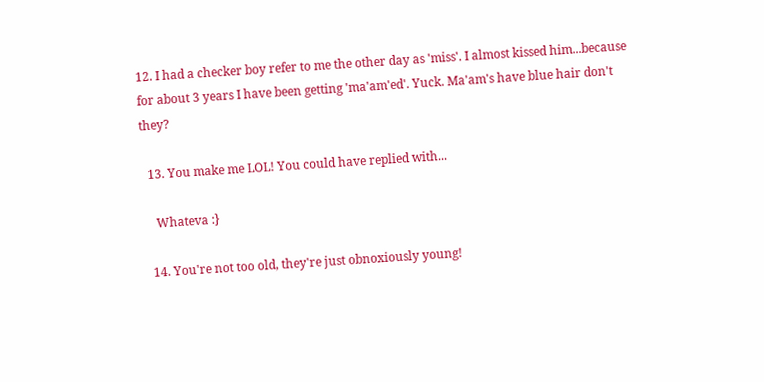12. I had a checker boy refer to me the other day as 'miss'. I almost kissed him...because for about 3 years I have been getting 'ma'am'ed'. Yuck. Ma'am's have blue hair don't they?

  13. You make me LOL! You could have replied with...

    Whateva :}

  14. You're not too old, they're just obnoxiously young!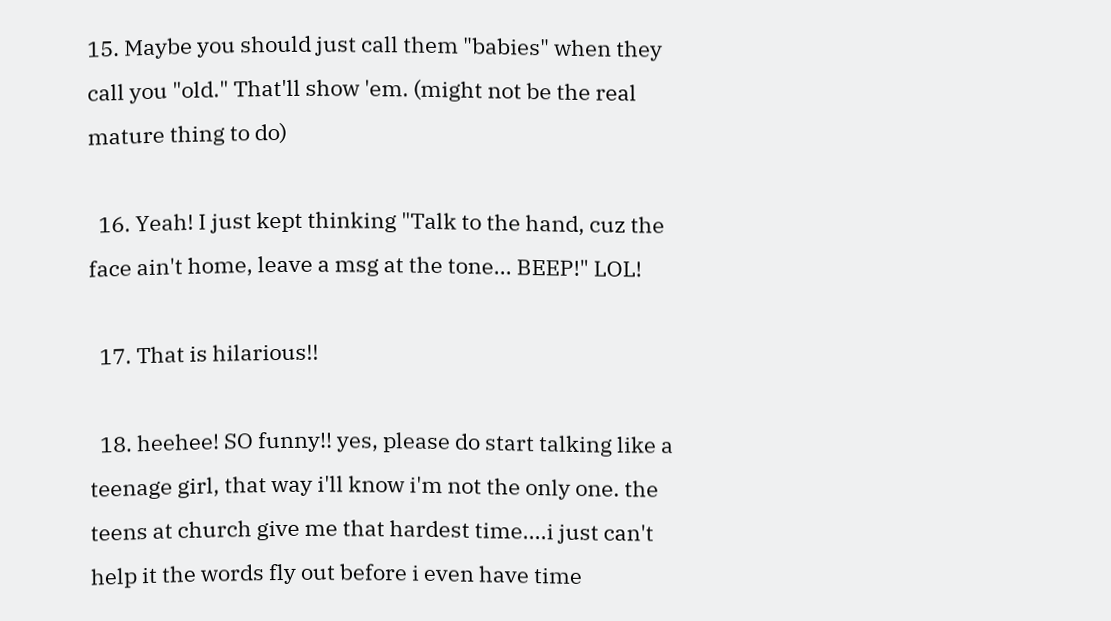15. Maybe you should just call them "babies" when they call you "old." That'll show 'em. (might not be the real mature thing to do)

  16. Yeah! I just kept thinking "Talk to the hand, cuz the face ain't home, leave a msg at the tone... BEEP!" LOL!

  17. That is hilarious!!

  18. heehee! SO funny!! yes, please do start talking like a teenage girl, that way i'll know i'm not the only one. the teens at church give me that hardest time....i just can't help it the words fly out before i even have time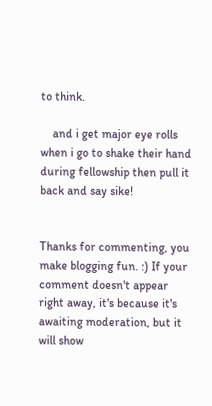to think.

    and i get major eye rolls when i go to shake their hand during fellowship then pull it back and say sike!


Thanks for commenting, you make blogging fun. :) If your comment doesn't appear right away, it's because it's awaiting moderation, but it will show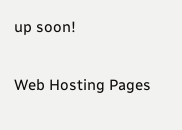up soon!

Web Hosting Pages